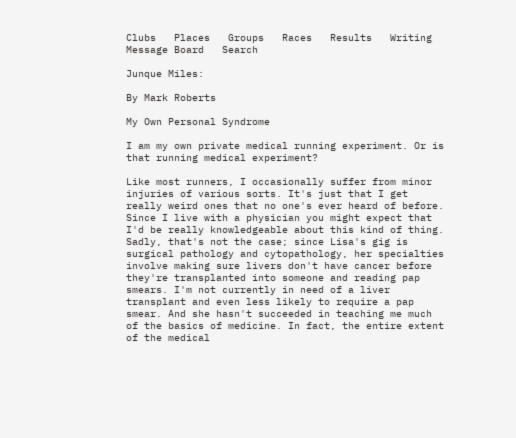Clubs   Places   Groups   Races   Results   Writing   Message Board   Search

Junque Miles:

By Mark Roberts

My Own Personal Syndrome

I am my own private medical running experiment. Or is that running medical experiment?

Like most runners, I occasionally suffer from minor injuries of various sorts. It's just that I get really weird ones that no one's ever heard of before. Since I live with a physician you might expect that I'd be really knowledgeable about this kind of thing. Sadly, that's not the case; since Lisa's gig is surgical pathology and cytopathology, her specialties involve making sure livers don't have cancer before they're transplanted into someone and reading pap smears. I'm not currently in need of a liver transplant and even less likely to require a pap smear. And she hasn't succeeded in teaching me much of the basics of medicine. In fact, the entire extent of the medical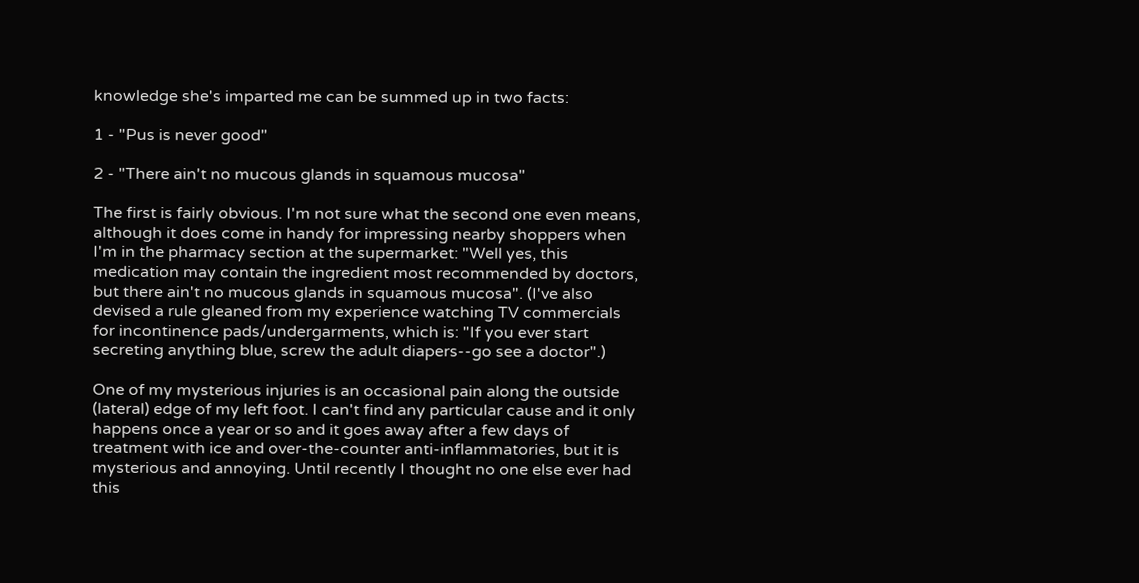knowledge she's imparted me can be summed up in two facts:

1 - "Pus is never good"

2 - "There ain't no mucous glands in squamous mucosa"

The first is fairly obvious. I'm not sure what the second one even means, although it does come in handy for impressing nearby shoppers when I'm in the pharmacy section at the supermarket: "Well yes, this medication may contain the ingredient most recommended by doctors, but there ain't no mucous glands in squamous mucosa". (I've also devised a rule gleaned from my experience watching TV commercials for incontinence pads/undergarments, which is: "If you ever start secreting anything blue, screw the adult diapers--go see a doctor".)

One of my mysterious injuries is an occasional pain along the outside (lateral) edge of my left foot. I can't find any particular cause and it only happens once a year or so and it goes away after a few days of treatment with ice and over-the-counter anti-inflammatories, but it is mysterious and annoying. Until recently I thought no one else ever had this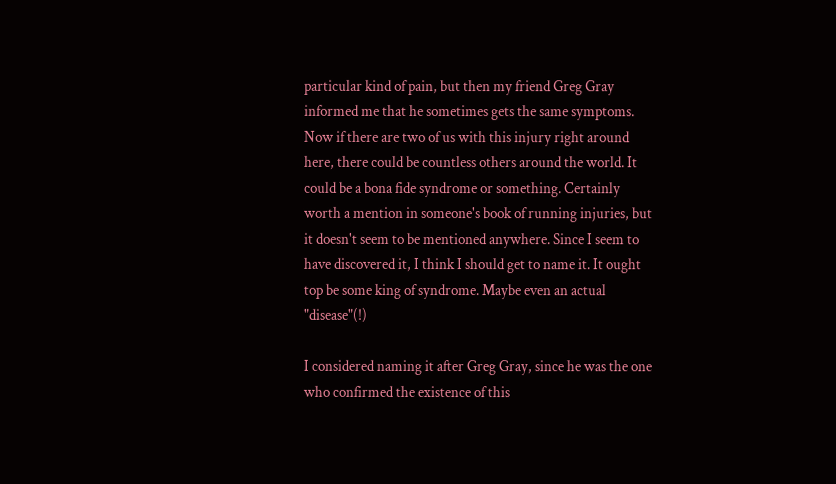particular kind of pain, but then my friend Greg Gray informed me that he sometimes gets the same symptoms. Now if there are two of us with this injury right around here, there could be countless others around the world. It could be a bona fide syndrome or something. Certainly worth a mention in someone's book of running injuries, but it doesn't seem to be mentioned anywhere. Since I seem to have discovered it, I think I should get to name it. It ought top be some king of syndrome. Maybe even an actual "disease"(!)

I considered naming it after Greg Gray, since he was the one who confirmed the existence of this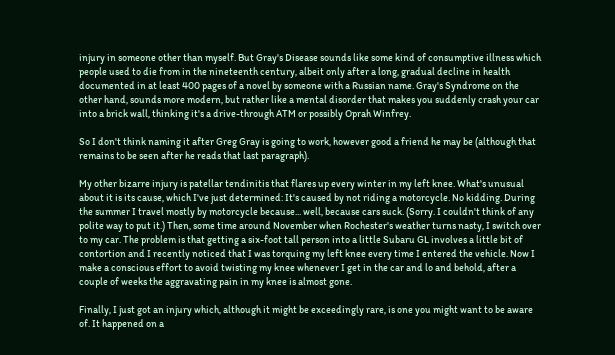injury in someone other than myself. But Gray's Disease sounds like some kind of consumptive illness which people used to die from in the nineteenth century, albeit only after a long, gradual decline in health documented in at least 400 pages of a novel by someone with a Russian name. Gray's Syndrome on the other hand, sounds more modern, but rather like a mental disorder that makes you suddenly crash your car into a brick wall, thinking it's a drive-through ATM or possibly Oprah Winfrey.

So I don't think naming it after Greg Gray is going to work, however good a friend he may be (although that remains to be seen after he reads that last paragraph).

My other bizarre injury is patellar tendinitis that flares up every winter in my left knee. What's unusual about it is its cause, which I've just determined: It's caused by not riding a motorcycle. No kidding. During the summer I travel mostly by motorcycle because... well, because cars suck. (Sorry. I couldn't think of any polite way to put it.) Then, some time around November when Rochester's weather turns nasty, I switch over to my car. The problem is that getting a six-foot tall person into a little Subaru GL involves a little bit of contortion and I recently noticed that I was torquing my left knee every time I entered the vehicle. Now I make a conscious effort to avoid twisting my knee whenever I get in the car and lo and behold, after a couple of weeks the aggravating pain in my knee is almost gone.

Finally, I just got an injury which, although it might be exceedingly rare, is one you might want to be aware of. It happened on a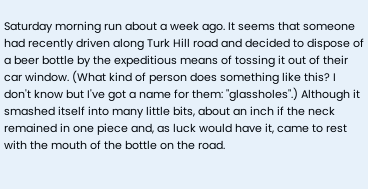Saturday morning run about a week ago. It seems that someone had recently driven along Turk Hill road and decided to dispose of a beer bottle by the expeditious means of tossing it out of their car window. (What kind of person does something like this? I don't know but I've got a name for them: "glassholes".) Although it smashed itself into many little bits, about an inch if the neck remained in one piece and, as luck would have it, came to rest with the mouth of the bottle on the road.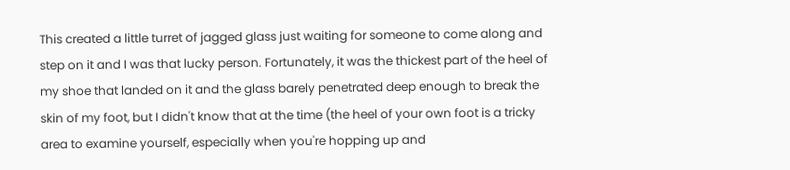This created a little turret of jagged glass just waiting for someone to come along and step on it and I was that lucky person. Fortunately, it was the thickest part of the heel of my shoe that landed on it and the glass barely penetrated deep enough to break the skin of my foot, but I didn't know that at the time (the heel of your own foot is a tricky area to examine yourself, especially when you're hopping up and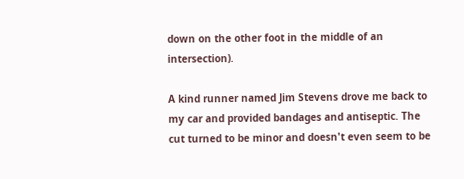down on the other foot in the middle of an intersection).

A kind runner named Jim Stevens drove me back to my car and provided bandages and antiseptic. The cut turned to be minor and doesn't even seem to be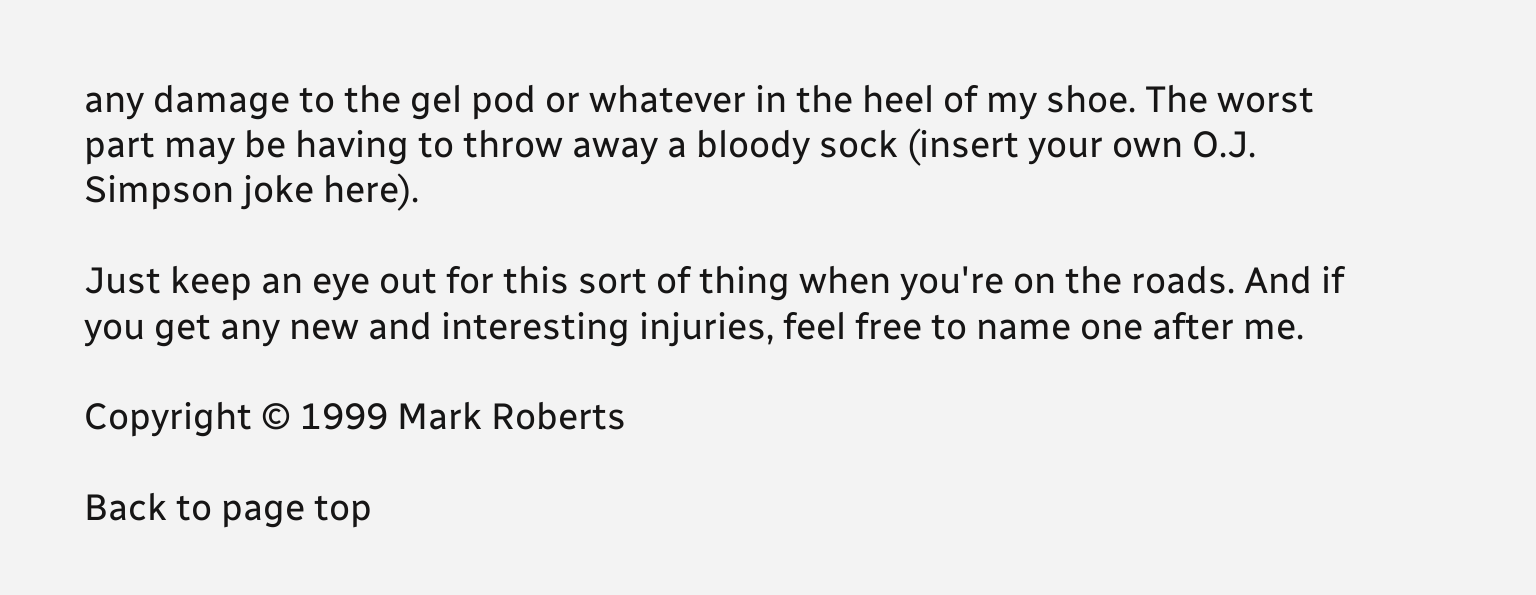any damage to the gel pod or whatever in the heel of my shoe. The worst part may be having to throw away a bloody sock (insert your own O.J. Simpson joke here).

Just keep an eye out for this sort of thing when you're on the roads. And if you get any new and interesting injuries, feel free to name one after me.

Copyright © 1999 Mark Roberts

Back to page top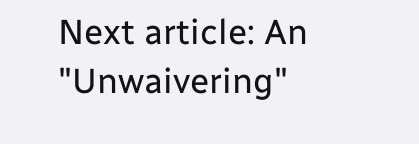Next article: An "Unwaivering"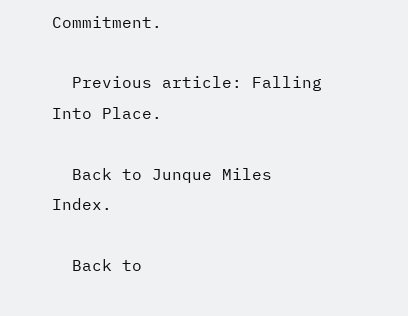Commitment.

  Previous article: Falling Into Place.

  Back to Junque Miles Index.

  Back to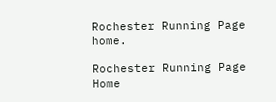Rochester Running Page home.

Rochester Running Page Home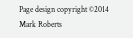Page design copyright ©2014 Mark Roberts